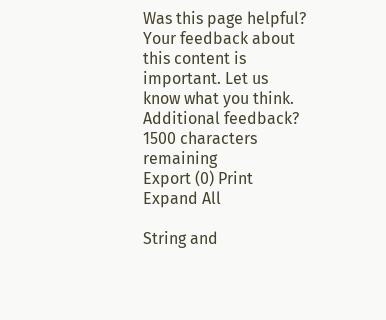Was this page helpful?
Your feedback about this content is important. Let us know what you think.
Additional feedback?
1500 characters remaining
Export (0) Print
Expand All

String and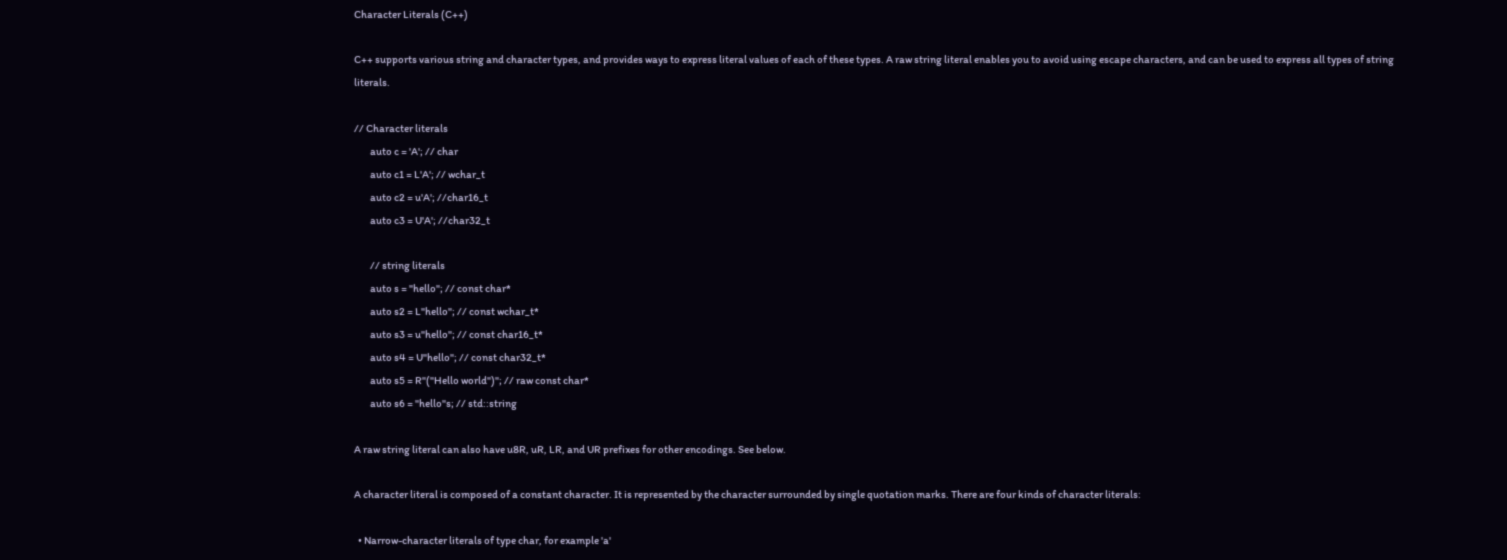Character Literals (C++)

C++ supports various string and character types, and provides ways to express literal values of each of these types. A raw string literal enables you to avoid using escape characters, and can be used to express all types of string literals.

// Character literals
        auto c = 'A'; // char
        auto c1 = L'A'; // wchar_t
        auto c2 = u'A'; //char16_t
        auto c3 = U'A'; //char32_t

        // string literals
        auto s = "hello"; // const char*
        auto s2 = L"hello"; // const wchar_t*
        auto s3 = u"hello"; // const char16_t*
        auto s4 = U"hello"; // const char32_t*
        auto s5 = R"("Hello world")"; // raw const char*
        auto s6 = "hello"s; // std::string

A raw string literal can also have u8R, uR, LR, and UR prefixes for other encodings. See below.

A character literal is composed of a constant character. It is represented by the character surrounded by single quotation marks. There are four kinds of character literals:

  • Narrow-character literals of type char, for example 'a'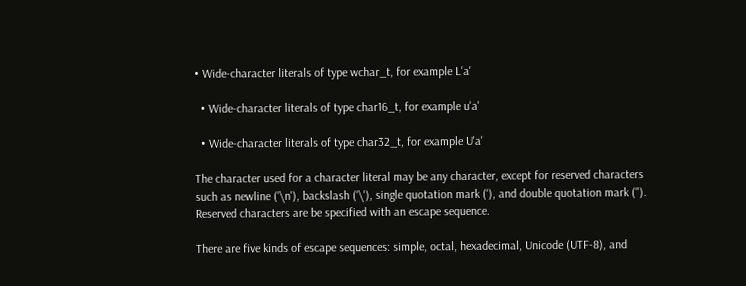• Wide-character literals of type wchar_t, for example L'a'

  • Wide-character literals of type char16_t, for example u'a'

  • Wide-character literals of type char32_t, for example U'a'

The character used for a character literal may be any character, except for reserved characters such as newline ('\n'), backslash ('\'), single quotation mark ('), and double quotation mark ("). Reserved characters are be specified with an escape sequence.

There are five kinds of escape sequences: simple, octal, hexadecimal, Unicode (UTF-8), and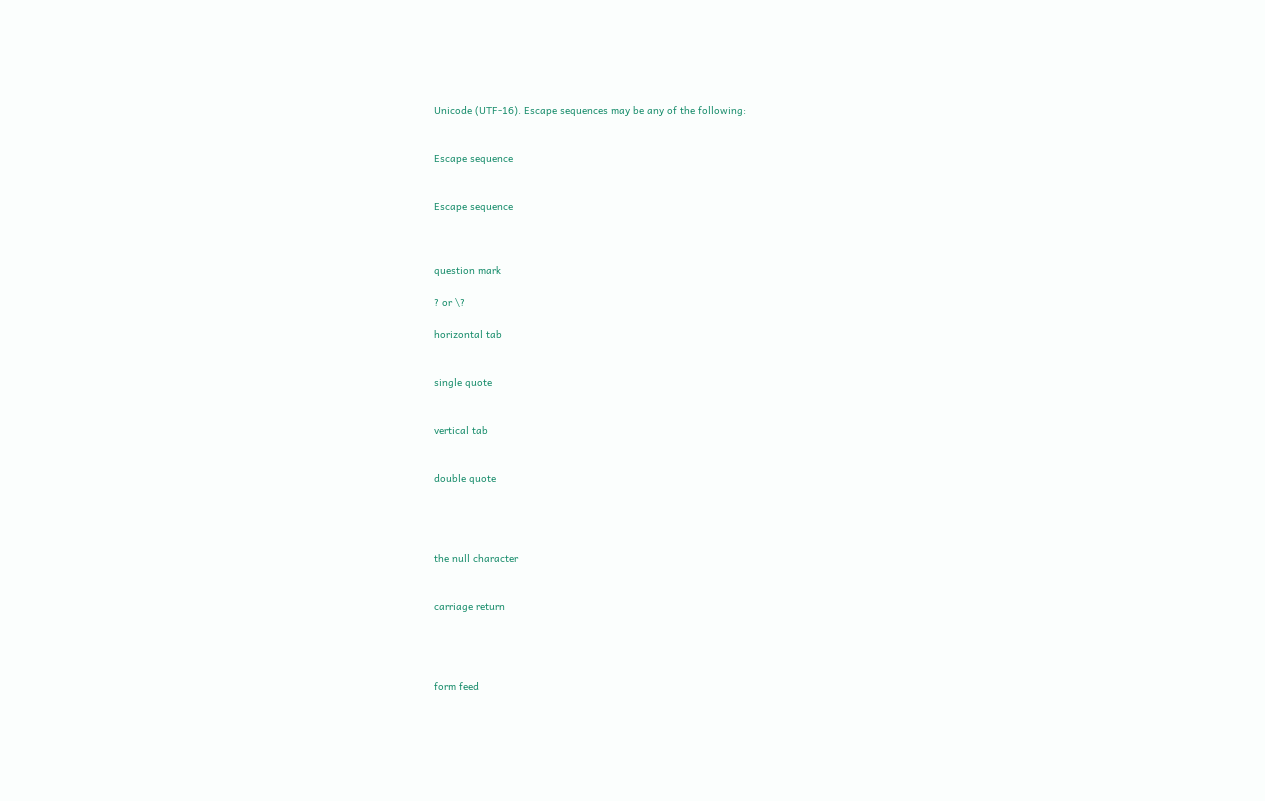Unicode (UTF-16). Escape sequences may be any of the following:


Escape sequence


Escape sequence



question mark

? or \?

horizontal tab


single quote


vertical tab


double quote




the null character


carriage return




form feed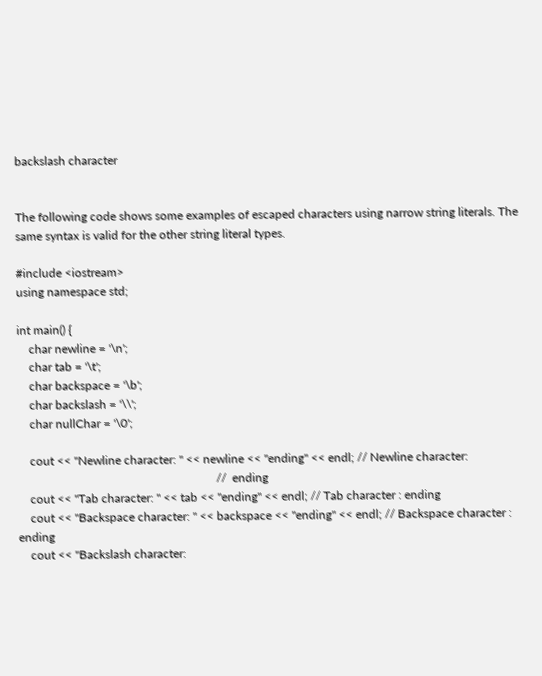backslash character


The following code shows some examples of escaped characters using narrow string literals. The same syntax is valid for the other string literal types.

#include <iostream>
using namespace std;

int main() {
    char newline = '\n';
    char tab = '\t';
    char backspace = '\b';
    char backslash = '\\';
    char nullChar = '\0';

    cout << "Newline character: " << newline << "ending" << endl; // Newline character:
                                                                  //  ending
    cout << "Tab character: " << tab << "ending" << endl; // Tab character : ending
    cout << "Backspace character: " << backspace << "ending" << endl; // Backspace character : ending
    cout << "Backslash character: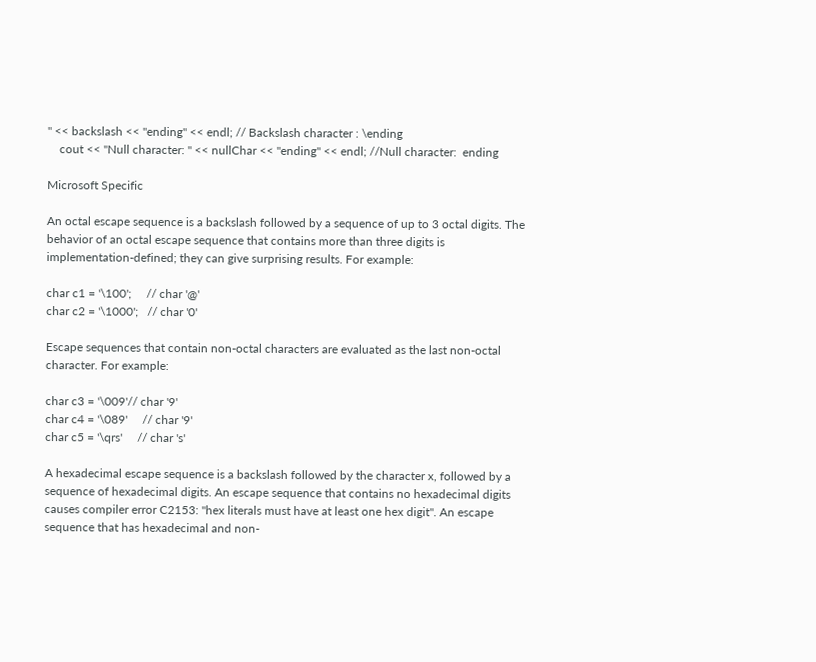" << backslash << "ending" << endl; // Backslash character : \ending
    cout << "Null character: " << nullChar << "ending" << endl; //Null character:  ending

Microsoft Specific

An octal escape sequence is a backslash followed by a sequence of up to 3 octal digits. The behavior of an octal escape sequence that contains more than three digits is implementation-defined; they can give surprising results. For example:

char c1 = '\100';     // char '@'
char c2 = '\1000';   // char '0'

Escape sequences that contain non-octal characters are evaluated as the last non-octal character. For example:

char c3 = '\009'// char '9'
char c4 = '\089'     // char '9'
char c5 = '\qrs'     // char 's'

A hexadecimal escape sequence is a backslash followed by the character x, followed by a sequence of hexadecimal digits. An escape sequence that contains no hexadecimal digits causes compiler error C2153: "hex literals must have at least one hex digit". An escape sequence that has hexadecimal and non-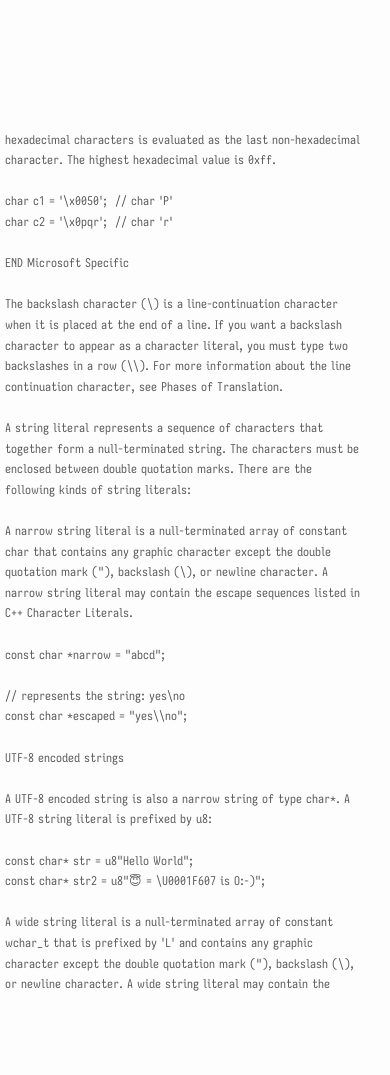hexadecimal characters is evaluated as the last non-hexadecimal character. The highest hexadecimal value is 0xff.

char c1 = '\x0050';  // char 'P'
char c2 = '\x0pqr';  // char 'r'

END Microsoft Specific

The backslash character (\) is a line-continuation character when it is placed at the end of a line. If you want a backslash character to appear as a character literal, you must type two backslashes in a row (\\). For more information about the line continuation character, see Phases of Translation.

A string literal represents a sequence of characters that together form a null-terminated string. The characters must be enclosed between double quotation marks. There are the following kinds of string literals:

A narrow string literal is a null-terminated array of constant char that contains any graphic character except the double quotation mark ("), backslash (\), or newline character. A narrow string literal may contain the escape sequences listed in C++ Character Literals.

const char *narrow = "abcd";

// represents the string: yes\no
const char *escaped = "yes\\no";

UTF-8 encoded strings

A UTF-8 encoded string is also a narrow string of type char*. A UTF-8 string literal is prefixed by u8:

const char* str = u8"Hello World";
const char* str2 = u8"😇 = \U0001F607 is O:-)";

A wide string literal is a null-terminated array of constant wchar_t that is prefixed by 'L' and contains any graphic character except the double quotation mark ("), backslash (\), or newline character. A wide string literal may contain the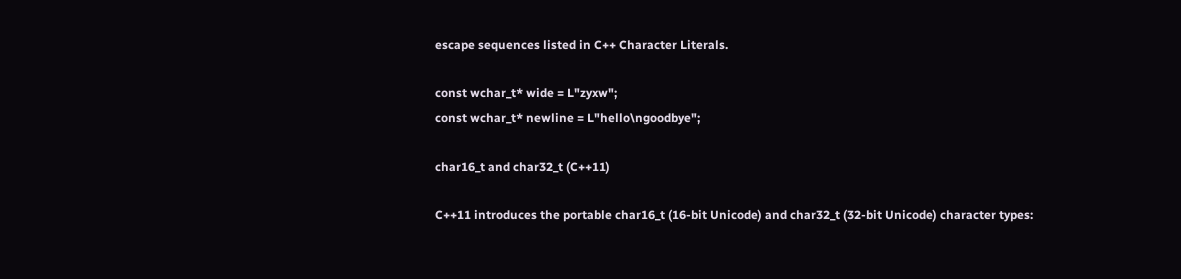escape sequences listed in C++ Character Literals.

const wchar_t* wide = L"zyxw";
const wchar_t* newline = L"hello\ngoodbye";

char16_t and char32_t (C++11)

C++11 introduces the portable char16_t (16-bit Unicode) and char32_t (32-bit Unicode) character types: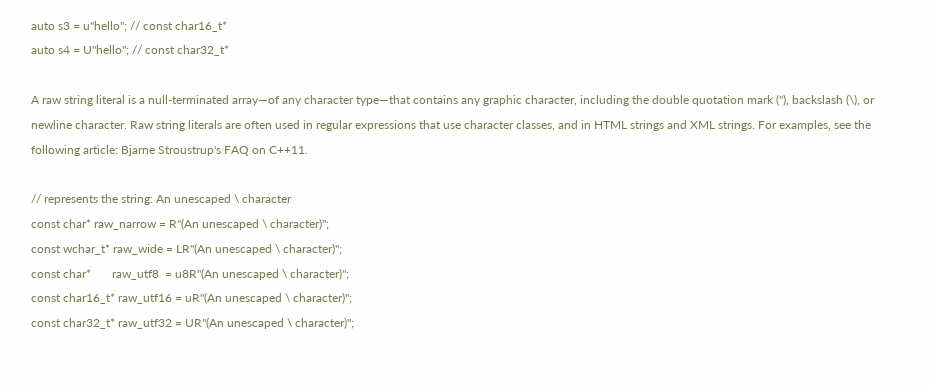auto s3 = u"hello"; // const char16_t*
auto s4 = U"hello"; // const char32_t*

A raw string literal is a null-terminated array—of any character type—that contains any graphic character, including the double quotation mark ("), backslash (\), or newline character. Raw string literals are often used in regular expressions that use character classes, and in HTML strings and XML strings. For examples, see the following article: Bjarne Stroustrup's FAQ on C++11.

// represents the string: An unescaped \ character
const char* raw_narrow = R"(An unescaped \ character)";
const wchar_t* raw_wide = LR"(An unescaped \ character)";
const char*       raw_utf8  = u8R"(An unescaped \ character)";
const char16_t* raw_utf16 = uR"(An unescaped \ character)";
const char32_t* raw_utf32 = UR"(An unescaped \ character)";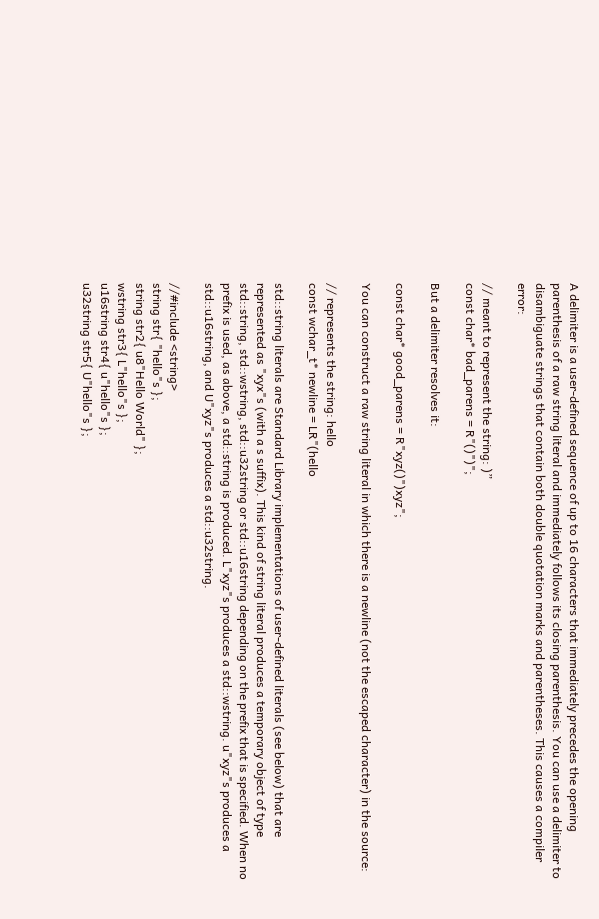A delimiter is a user-defined sequence of up to 16 characters that immediately precedes the opening parenthesis of a raw string literal and immediately follows its closing parenthesis. You can use a delimiter to disambiguate strings that contain both double quotation marks and parentheses. This causes a compiler error:

// meant to represent the string: )”
const char* bad_parens = R"()")";

But a delimiter resolves it:

const char* good_parens = R"xyz()")xyz";

You can construct a raw string literal in which there is a newline (not the escaped character) in the source:

// represents the string: hello
const wchar_t* newline = LR"(hello

std::string literals are Standard Library implementations of user-defined literals (see below) that are represented as "xyx"s (with a s suffix). This kind of string literal produces a temporary object of type std::string, std::wstring, std::u32string or std::u16string depending on the prefix that is specified. When no prefix is used, as above, a std::string is produced. L"xyz"s produces a std::wstring. u"xyz"s produces a std::u16string, and U"xyz"s produces a std::u32string.

//#include <string>
string str{ "hello"s };
string str2{ u8"Hello World" };
wstring str3{ L"hello"s };
u16string str4{ u"hello"s };
u32string str5{ U"hello"s };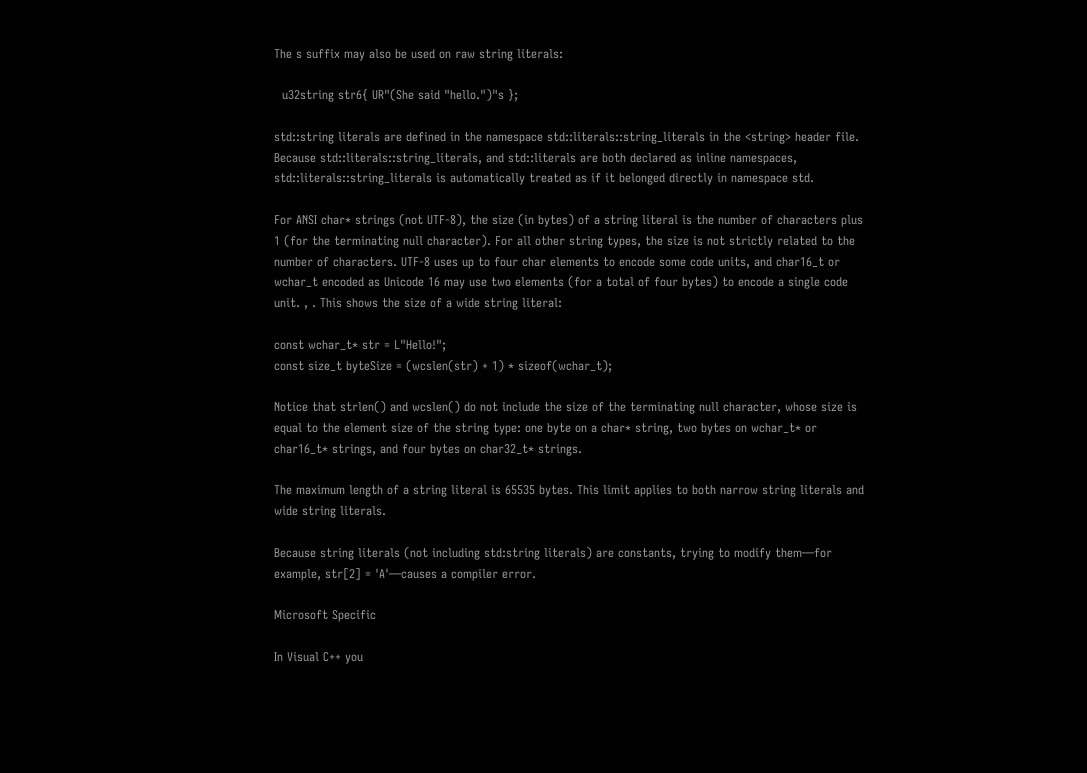The s suffix may also be used on raw string literals:

  u32string str6{ UR"(She said "hello.")"s };

std::string literals are defined in the namespace std::literals::string_literals in the <string> header file. Because std::literals::string_literals, and std::literals are both declared as inline namespaces, std::literals::string_literals is automatically treated as if it belonged directly in namespace std.

For ANSI char* strings (not UTF-8), the size (in bytes) of a string literal is the number of characters plus 1 (for the terminating null character). For all other string types, the size is not strictly related to the number of characters. UTF-8 uses up to four char elements to encode some code units, and char16_t or wchar_t encoded as Unicode 16 may use two elements (for a total of four bytes) to encode a single code unit. , . This shows the size of a wide string literal:

const wchar_t* str = L"Hello!";
const size_t byteSize = (wcslen(str) + 1) * sizeof(wchar_t);

Notice that strlen() and wcslen() do not include the size of the terminating null character, whose size is equal to the element size of the string type: one byte on a char* string, two bytes on wchar_t* or char16_t* strings, and four bytes on char32_t* strings.

The maximum length of a string literal is 65535 bytes. This limit applies to both narrow string literals and wide string literals.

Because string literals (not including std:string literals) are constants, trying to modify them—for example, str[2] = 'A'—causes a compiler error.

Microsoft Specific

In Visual C++ you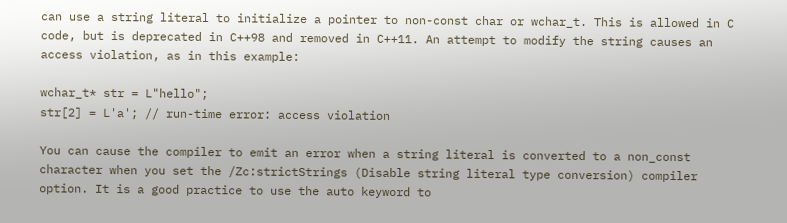can use a string literal to initialize a pointer to non-const char or wchar_t. This is allowed in C code, but is deprecated in C++98 and removed in C++11. An attempt to modify the string causes an access violation, as in this example:

wchar_t* str = L"hello";
str[2] = L'a'; // run-time error: access violation

You can cause the compiler to emit an error when a string literal is converted to a non_const character when you set the /Zc:strictStrings (Disable string literal type conversion) compiler option. It is a good practice to use the auto keyword to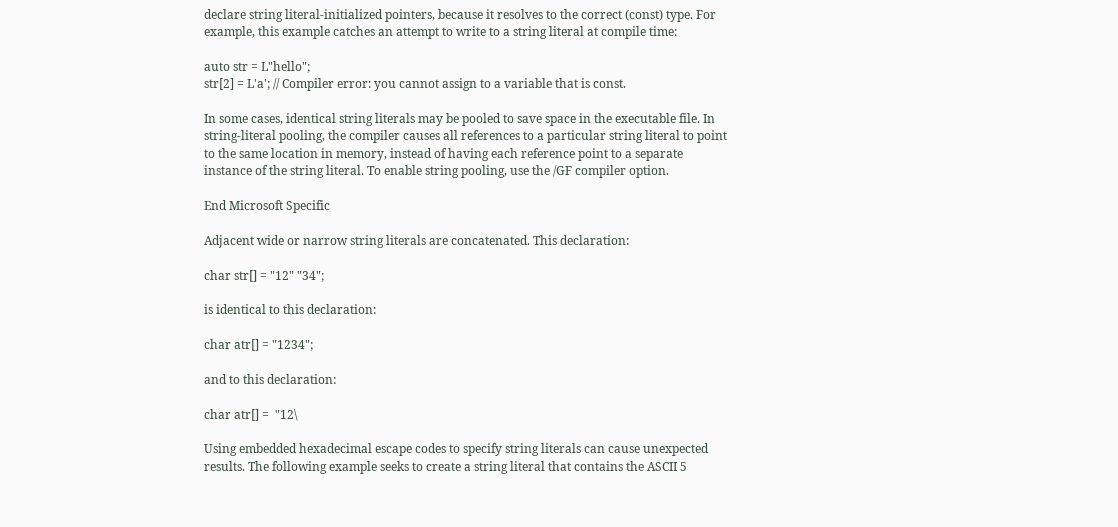declare string literal-initialized pointers, because it resolves to the correct (const) type. For example, this example catches an attempt to write to a string literal at compile time:

auto str = L"hello";
str[2] = L'a'; // Compiler error: you cannot assign to a variable that is const.

In some cases, identical string literals may be pooled to save space in the executable file. In string-literal pooling, the compiler causes all references to a particular string literal to point to the same location in memory, instead of having each reference point to a separate instance of the string literal. To enable string pooling, use the /GF compiler option.

End Microsoft Specific

Adjacent wide or narrow string literals are concatenated. This declaration:

char str[] = "12" "34";

is identical to this declaration:

char atr[] = "1234";

and to this declaration:

char atr[] =  "12\

Using embedded hexadecimal escape codes to specify string literals can cause unexpected results. The following example seeks to create a string literal that contains the ASCII 5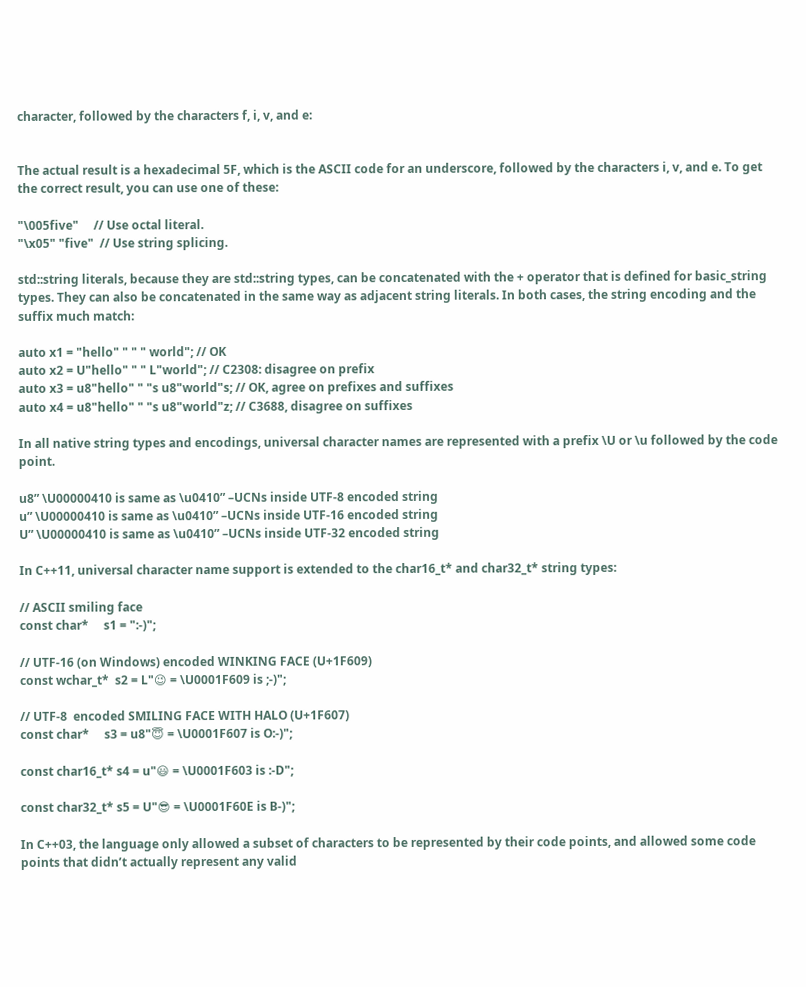character, followed by the characters f, i, v, and e:


The actual result is a hexadecimal 5F, which is the ASCII code for an underscore, followed by the characters i, v, and e. To get the correct result, you can use one of these:

"\005five"     // Use octal literal.
"\x05" "five"  // Use string splicing.

std::string literals, because they are std::string types, can be concatenated with the + operator that is defined for basic_string types. They can also be concatenated in the same way as adjacent string literals. In both cases, the string encoding and the suffix much match:

auto x1 = "hello" " " " world"; // OK
auto x2 = U"hello" " " L"world"; // C2308: disagree on prefix
auto x3 = u8"hello" " "s u8"world"s; // OK, agree on prefixes and suffixes
auto x4 = u8"hello" " "s u8"world"z; // C3688, disagree on suffixes

In all native string types and encodings, universal character names are represented with a prefix \U or \u followed by the code point.

u8” \U00000410 is same as \u0410” –UCNs inside UTF-8 encoded string
u” \U00000410 is same as \u0410” –UCNs inside UTF-16 encoded string
U” \U00000410 is same as \u0410” –UCNs inside UTF-32 encoded string

In C++11, universal character name support is extended to the char16_t* and char32_t* string types:

// ASCII smiling face
const char*     s1 = ":-)";

// UTF-16 (on Windows) encoded WINKING FACE (U+1F609)
const wchar_t*  s2 = L"😉 = \U0001F609 is ;-)";

// UTF-8  encoded SMILING FACE WITH HALO (U+1F607)
const char*     s3 = u8"😇 = \U0001F607 is O:-)";

const char16_t* s4 = u"😃 = \U0001F603 is :-D";

const char32_t* s5 = U"😎 = \U0001F60E is B-)";

In C++03, the language only allowed a subset of characters to be represented by their code points, and allowed some code points that didn’t actually represent any valid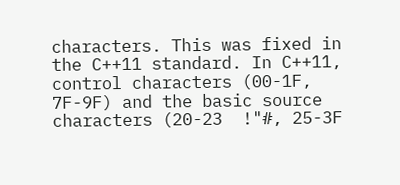characters. This was fixed in the C++11 standard. In C++11, control characters (00-1F, 7F-9F) and the basic source characters (20-23  !"#, 25-3F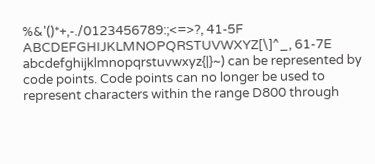%&'()*+,-./0123456789:;<=>?, 41-5F ABCDEFGHIJKLMNOPQRSTUVWXYZ[\]^_, 61-7E abcdefghijklmnopqrstuvwxyz{|}~) can be represented by code points. Code points can no longer be used to represent characters within the range D800 through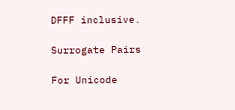DFFF inclusive.

Surrogate Pairs

For Unicode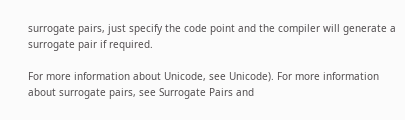surrogate pairs, just specify the code point and the compiler will generate a surrogate pair if required.

For more information about Unicode, see Unicode). For more information about surrogate pairs, see Surrogate Pairs and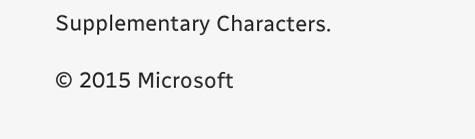Supplementary Characters.

© 2015 Microsoft